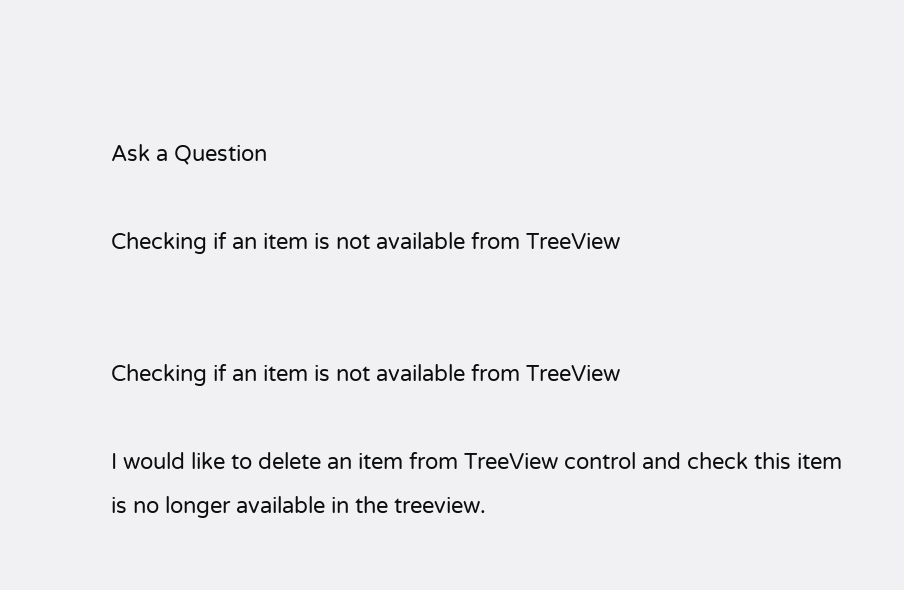Ask a Question

Checking if an item is not available from TreeView


Checking if an item is not available from TreeView

I would like to delete an item from TreeView control and check this item is no longer available in the treeview.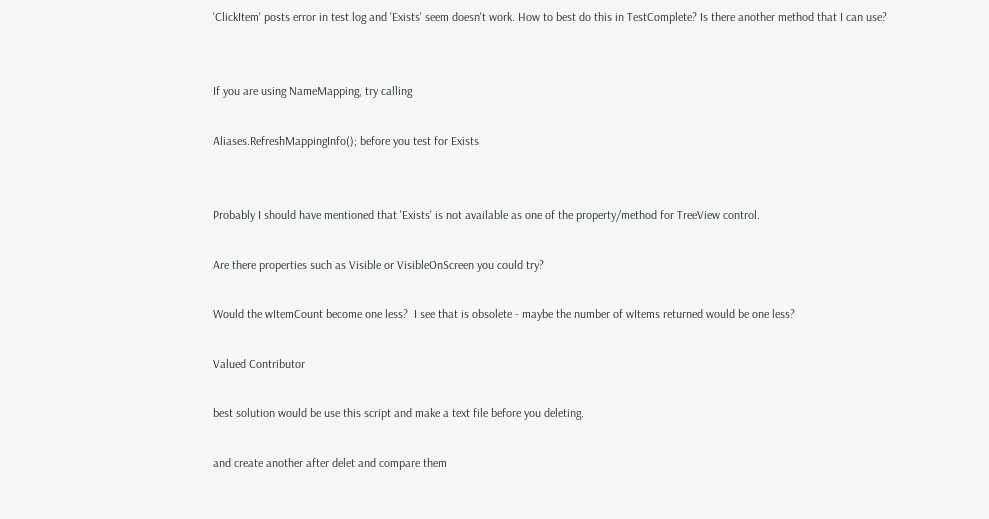'ClickItem' posts error in test log and 'Exists' seem doesn't work. How to best do this in TestComplete? Is there another method that I can use?


If you are using NameMapping, try calling

Aliases.RefreshMappingInfo(); before you test for Exists


Probably I should have mentioned that 'Exists' is not available as one of the property/method for TreeView control.

Are there properties such as Visible or VisibleOnScreen you could try?

Would the wItemCount become one less?  I see that is obsolete - maybe the number of wItems returned would be one less?

Valued Contributor

best solution would be use this script and make a text file before you deleting.

and create another after delet and compare them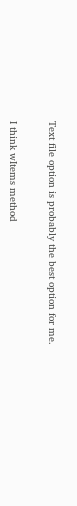Text file option is probably the best option for me.


I think wItems method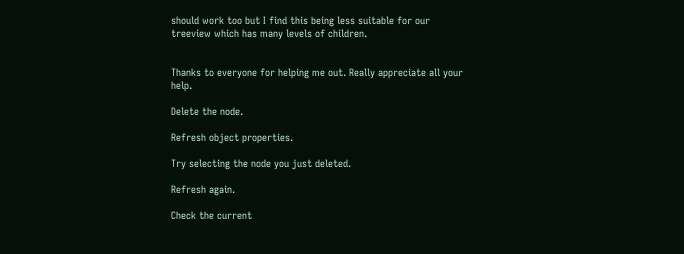should work too but I find this being less suitable for our treeview which has many levels of children.


Thanks to everyone for helping me out. Really appreciate all your help.

Delete the node.

Refresh object properties.

Try selecting the node you just deleted.

Refresh again.

Check the current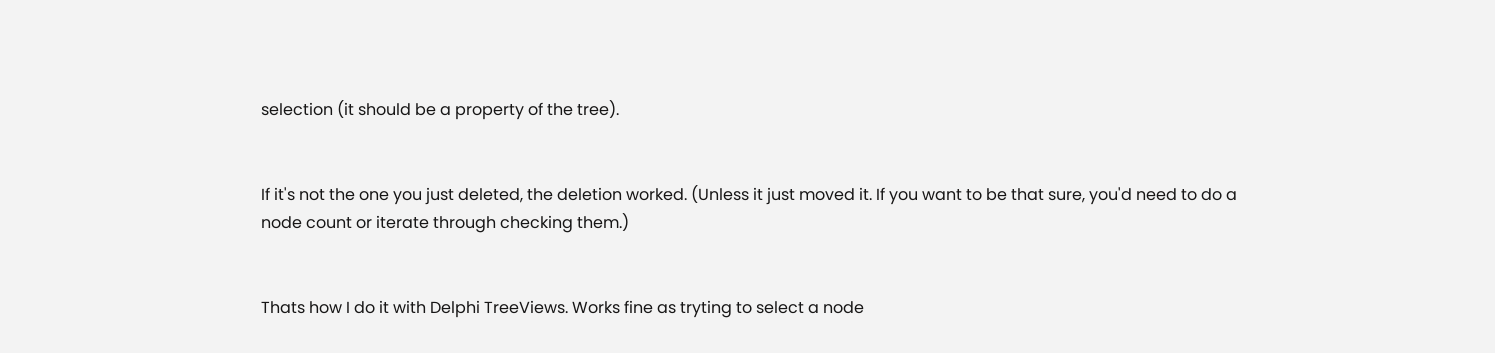selection (it should be a property of the tree).


If it's not the one you just deleted, the deletion worked. (Unless it just moved it. If you want to be that sure, you'd need to do a node count or iterate through checking them.)


Thats how I do it with Delphi TreeViews. Works fine as tryting to select a node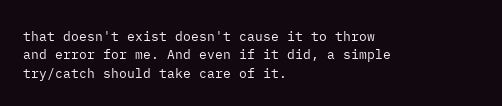that doesn't exist doesn't cause it to throw and error for me. And even if it did, a simple try/catch should take care of it.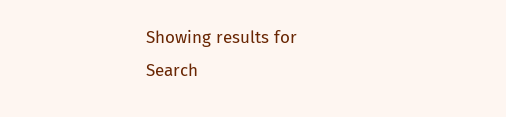Showing results for
Search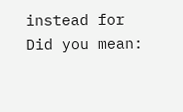instead for
Did you mean: